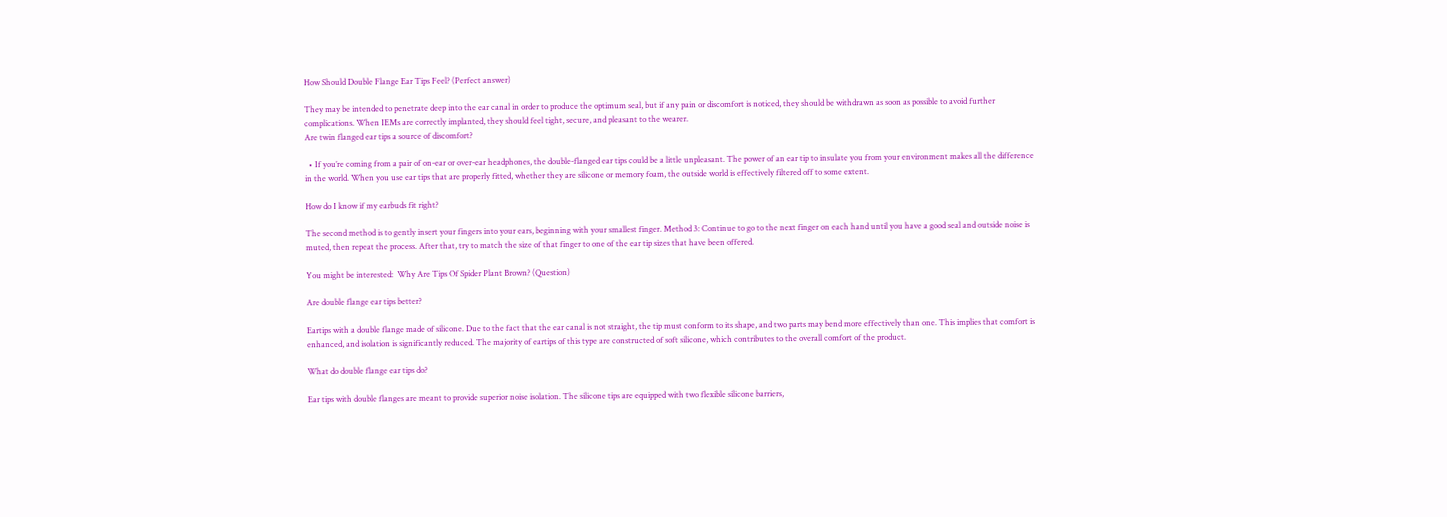How Should Double Flange Ear Tips Feel? (Perfect answer)

They may be intended to penetrate deep into the ear canal in order to produce the optimum seal, but if any pain or discomfort is noticed, they should be withdrawn as soon as possible to avoid further complications. When IEMs are correctly implanted, they should feel tight, secure, and pleasant to the wearer.
Are twin flanged ear tips a source of discomfort?

  • If you’re coming from a pair of on-ear or over-ear headphones, the double-flanged ear tips could be a little unpleasant. The power of an ear tip to insulate you from your environment makes all the difference in the world. When you use ear tips that are properly fitted, whether they are silicone or memory foam, the outside world is effectively filtered off to some extent.

How do I know if my earbuds fit right?

The second method is to gently insert your fingers into your ears, beginning with your smallest finger. Method 3: Continue to go to the next finger on each hand until you have a good seal and outside noise is muted, then repeat the process. After that, try to match the size of that finger to one of the ear tip sizes that have been offered.

You might be interested:  Why Are Tips Of Spider Plant Brown? (Question)

Are double flange ear tips better?

Eartips with a double flange made of silicone. Due to the fact that the ear canal is not straight, the tip must conform to its shape, and two parts may bend more effectively than one. This implies that comfort is enhanced, and isolation is significantly reduced. The majority of eartips of this type are constructed of soft silicone, which contributes to the overall comfort of the product.

What do double flange ear tips do?

Ear tips with double flanges are meant to provide superior noise isolation. The silicone tips are equipped with two flexible silicone barriers,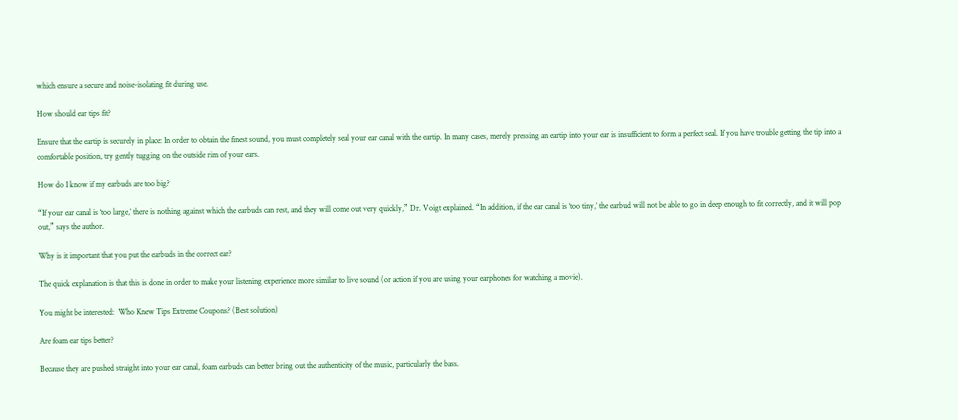which ensure a secure and noise-isolating fit during use.

How should ear tips fit?

Ensure that the eartip is securely in place: In order to obtain the finest sound, you must completely seal your ear canal with the eartip. In many cases, merely pressing an eartip into your ear is insufficient to form a perfect seal. If you have trouble getting the tip into a comfortable position, try gently tugging on the outside rim of your ears.

How do I know if my earbuds are too big?

“If your ear canal is ‘too large,’ there is nothing against which the earbuds can rest, and they will come out very quickly,” Dr. Voigt explained. “In addition, if the ear canal is ‘too tiny,’ the earbud will not be able to go in deep enough to fit correctly, and it will pop out,” says the author.

Why is it important that you put the earbuds in the correct ear?

The quick explanation is that this is done in order to make your listening experience more similar to live sound (or action if you are using your earphones for watching a movie).

You might be interested:  Who Knew Tips Extreme Coupons? (Best solution)

Are foam ear tips better?

Because they are pushed straight into your ear canal, foam earbuds can better bring out the authenticity of the music, particularly the bass.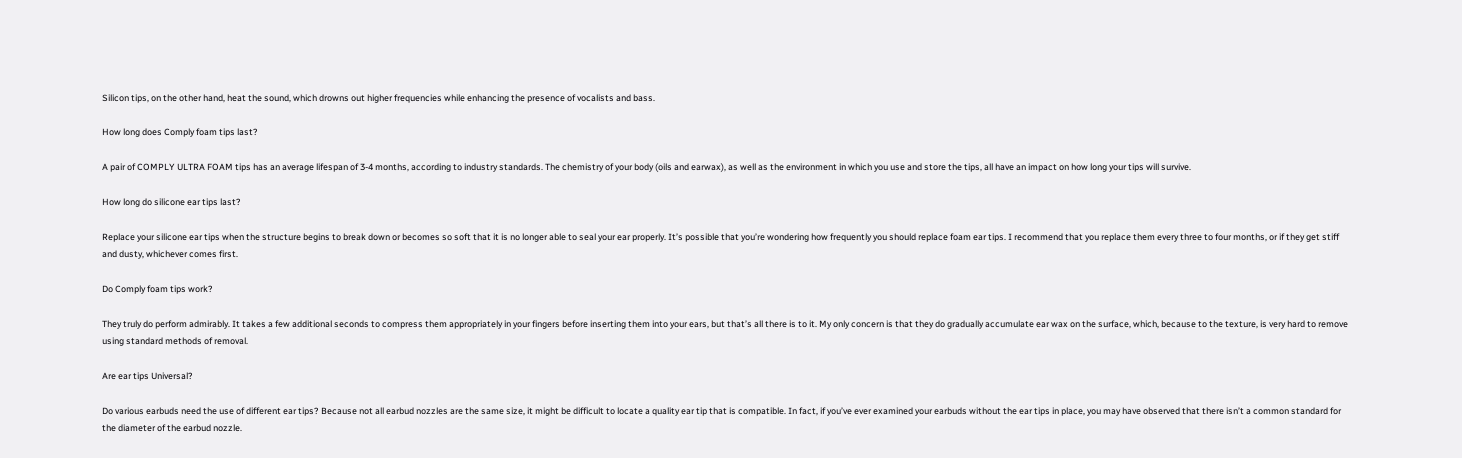Silicon tips, on the other hand, heat the sound, which drowns out higher frequencies while enhancing the presence of vocalists and bass.

How long does Comply foam tips last?

A pair of COMPLY ULTRA FOAM tips has an average lifespan of 3-4 months, according to industry standards. The chemistry of your body (oils and earwax), as well as the environment in which you use and store the tips, all have an impact on how long your tips will survive.

How long do silicone ear tips last?

Replace your silicone ear tips when the structure begins to break down or becomes so soft that it is no longer able to seal your ear properly. It’s possible that you’re wondering how frequently you should replace foam ear tips. I recommend that you replace them every three to four months, or if they get stiff and dusty, whichever comes first.

Do Comply foam tips work?

They truly do perform admirably. It takes a few additional seconds to compress them appropriately in your fingers before inserting them into your ears, but that’s all there is to it. My only concern is that they do gradually accumulate ear wax on the surface, which, because to the texture, is very hard to remove using standard methods of removal.

Are ear tips Universal?

Do various earbuds need the use of different ear tips? Because not all earbud nozzles are the same size, it might be difficult to locate a quality ear tip that is compatible. In fact, if you’ve ever examined your earbuds without the ear tips in place, you may have observed that there isn’t a common standard for the diameter of the earbud nozzle.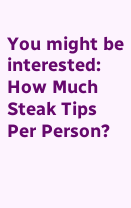You might be interested:  How Much Steak Tips Per Person?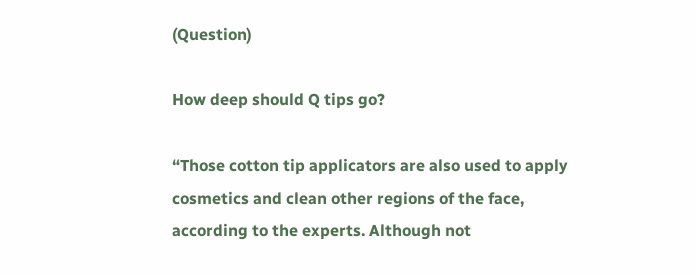(Question)

How deep should Q tips go?

“Those cotton tip applicators are also used to apply cosmetics and clean other regions of the face, according to the experts. Although not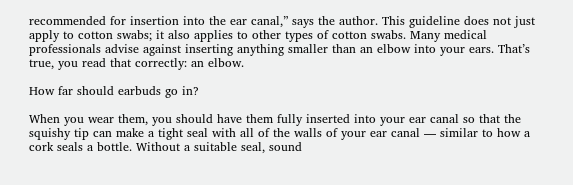recommended for insertion into the ear canal,” says the author. This guideline does not just apply to cotton swabs; it also applies to other types of cotton swabs. Many medical professionals advise against inserting anything smaller than an elbow into your ears. That’s true, you read that correctly: an elbow.

How far should earbuds go in?

When you wear them, you should have them fully inserted into your ear canal so that the squishy tip can make a tight seal with all of the walls of your ear canal — similar to how a cork seals a bottle. Without a suitable seal, sound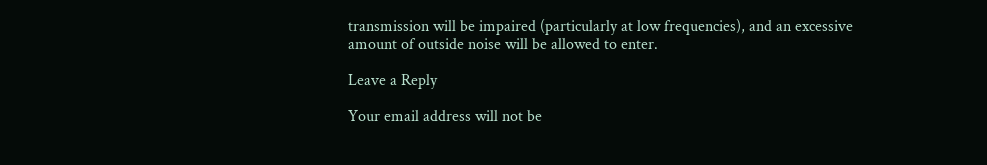transmission will be impaired (particularly at low frequencies), and an excessive amount of outside noise will be allowed to enter.

Leave a Reply

Your email address will not be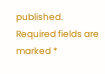published. Required fields are marked *